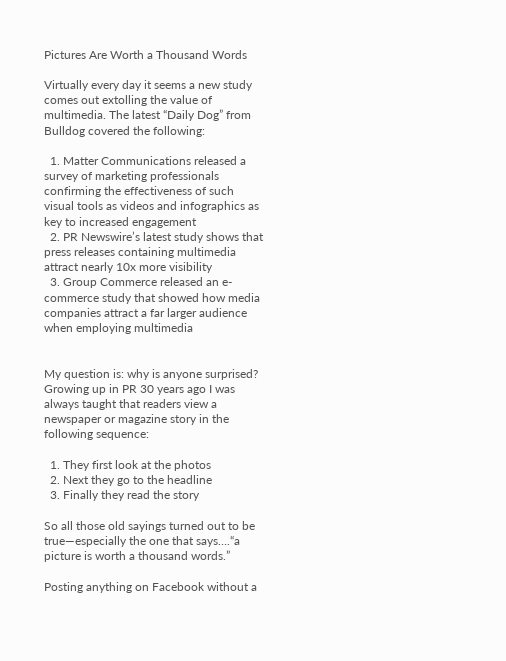Pictures Are Worth a Thousand Words

Virtually every day it seems a new study comes out extolling the value of multimedia. The latest “Daily Dog” from Bulldog covered the following:

  1. Matter Communications released a survey of marketing professionals confirming the effectiveness of such visual tools as videos and infographics as key to increased engagement
  2. PR Newswire’s latest study shows that press releases containing multimedia attract nearly 10x more visibility
  3. Group Commerce released an e-commerce study that showed how media companies attract a far larger audience when employing multimedia


My question is: why is anyone surprised? Growing up in PR 30 years ago I was always taught that readers view a newspaper or magazine story in the following sequence:

  1. They first look at the photos
  2. Next they go to the headline
  3. Finally they read the story

So all those old sayings turned out to be true—especially the one that says….“a picture is worth a thousand words.”

Posting anything on Facebook without a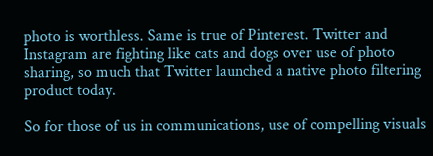photo is worthless. Same is true of Pinterest. Twitter and Instagram are fighting like cats and dogs over use of photo sharing, so much that Twitter launched a native photo filtering product today.

So for those of us in communications, use of compelling visuals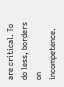are critical. To do less, borders on incompetence.